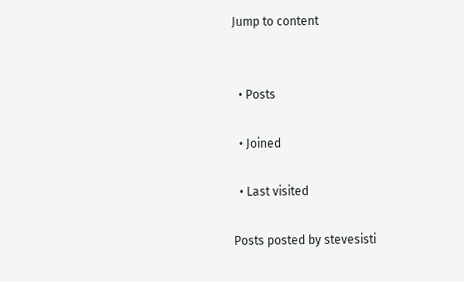Jump to content


  • Posts

  • Joined

  • Last visited

Posts posted by stevesisti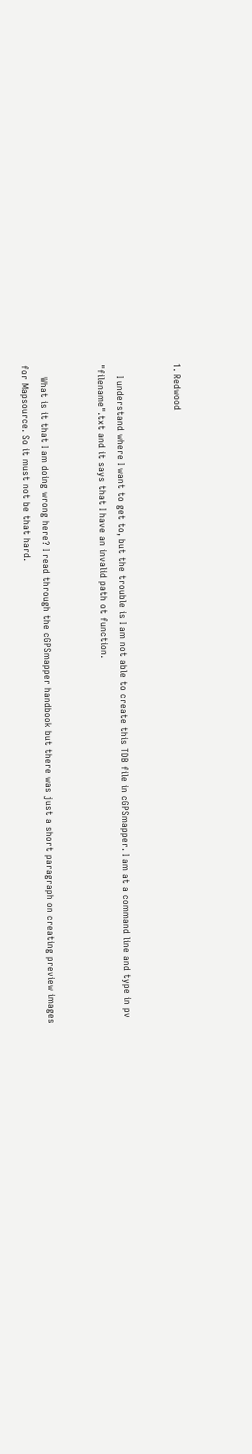1. Redwood


    I understand where I want to get to, but the trouble is I am not able to create this TDB file in cGPSmapper. I am at a command line and type in pv "filename".txt and it says that I have an invalid path ot function.


    What is it that I am doing wrong here? I read through the cGPSmapper handbook but there was just a short paragraph on creating preview images for Mapsource. So it must not be that hard.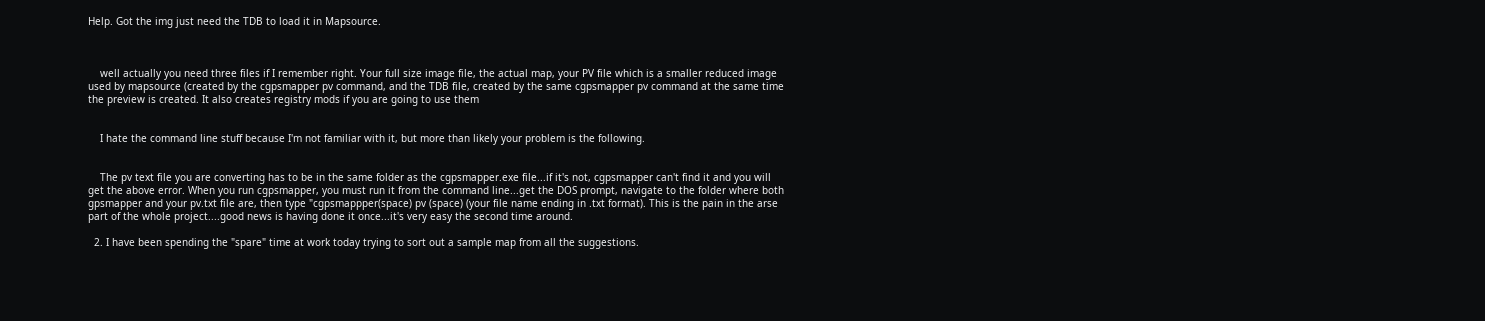Help. Got the img just need the TDB to load it in Mapsource.



    well actually you need three files if I remember right. Your full size image file, the actual map, your PV file which is a smaller reduced image used by mapsource (created by the cgpsmapper pv command, and the TDB file, created by the same cgpsmapper pv command at the same time the preview is created. It also creates registry mods if you are going to use them


    I hate the command line stuff because I'm not familiar with it, but more than likely your problem is the following.


    The pv text file you are converting has to be in the same folder as the cgpsmapper.exe file...if it's not, cgpsmapper can't find it and you will get the above error. When you run cgpsmapper, you must run it from the command line...get the DOS prompt, navigate to the folder where both gpsmapper and your pv.txt file are, then type "cgpsmappper(space) pv (space) (your file name ending in .txt format). This is the pain in the arse part of the whole project....good news is having done it once...it's very easy the second time around.

  2. I have been spending the "spare" time at work today trying to sort out a sample map from all the suggestions.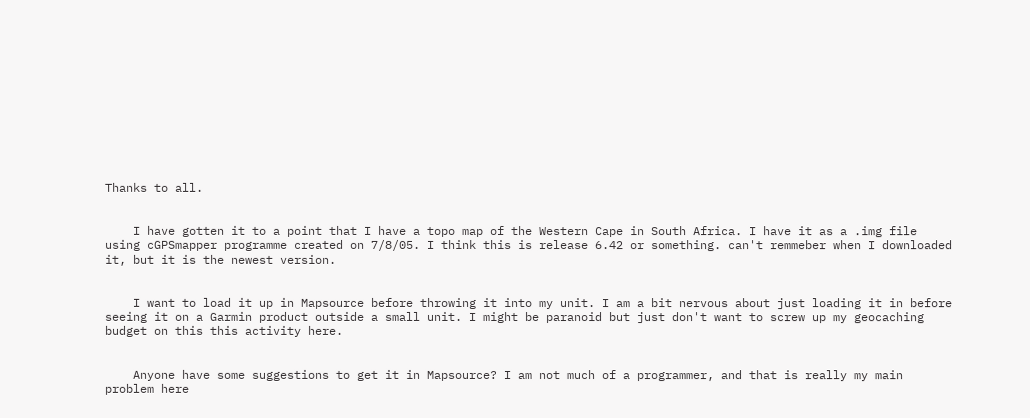Thanks to all.


    I have gotten it to a point that I have a topo map of the Western Cape in South Africa. I have it as a .img file using cGPSmapper programme created on 7/8/05. I think this is release 6.42 or something. can't remmeber when I downloaded it, but it is the newest version.


    I want to load it up in Mapsource before throwing it into my unit. I am a bit nervous about just loading it in before seeing it on a Garmin product outside a small unit. I might be paranoid but just don't want to screw up my geocaching budget on this this activity here.


    Anyone have some suggestions to get it in Mapsource? I am not much of a programmer, and that is really my main problem here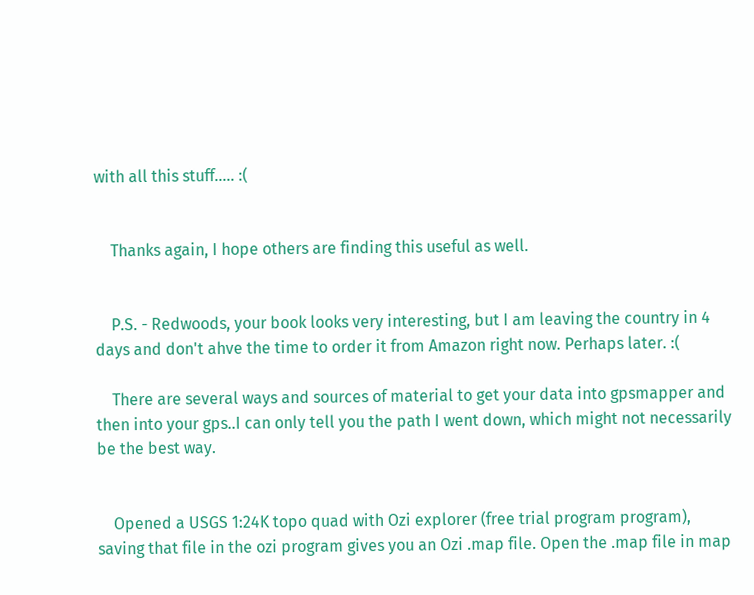with all this stuff..... :(


    Thanks again, I hope others are finding this useful as well.


    P.S. - Redwoods, your book looks very interesting, but I am leaving the country in 4 days and don't ahve the time to order it from Amazon right now. Perhaps later. :(

    There are several ways and sources of material to get your data into gpsmapper and then into your gps..I can only tell you the path I went down, which might not necessarily be the best way.


    Opened a USGS 1:24K topo quad with Ozi explorer (free trial program program), saving that file in the ozi program gives you an Ozi .map file. Open the .map file in map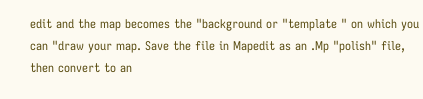edit and the map becomes the "background or "template " on which you can "draw your map. Save the file in Mapedit as an .Mp "polish" file, then convert to an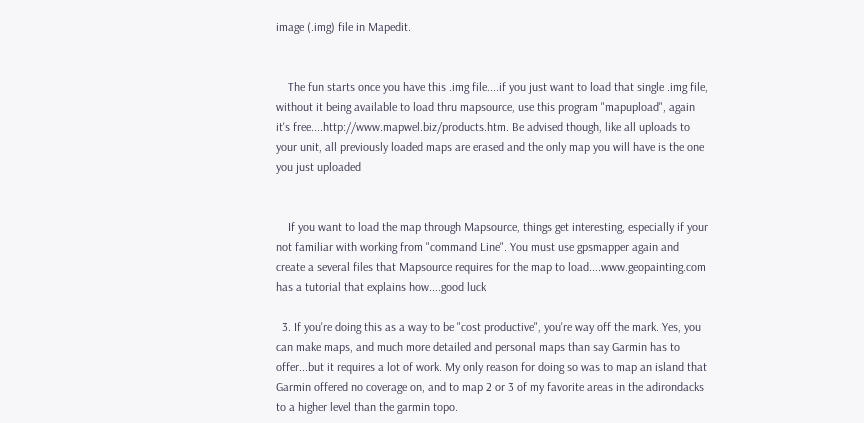image (.img) file in Mapedit.


    The fun starts once you have this .img file....if you just want to load that single .img file, without it being available to load thru mapsource, use this program "mapupload", again it's free....http://www.mapwel.biz/products.htm. Be advised though, like all uploads to your unit, all previously loaded maps are erased and the only map you will have is the one you just uploaded


    If you want to load the map through Mapsource, things get interesting, especially if your not familiar with working from "command Line". You must use gpsmapper again and create a several files that Mapsource requires for the map to load....www.geopainting.com has a tutorial that explains how....good luck

  3. If you're doing this as a way to be "cost productive", you're way off the mark. Yes, you can make maps, and much more detailed and personal maps than say Garmin has to offer...but it requires a lot of work. My only reason for doing so was to map an island that Garmin offered no coverage on, and to map 2 or 3 of my favorite areas in the adirondacks to a higher level than the garmin topo.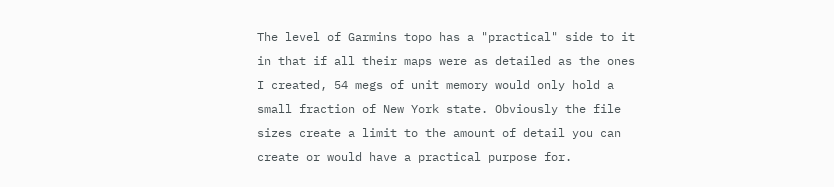The level of Garmins topo has a "practical" side to it in that if all their maps were as detailed as the ones I created, 54 megs of unit memory would only hold a small fraction of New York state. Obviously the file sizes create a limit to the amount of detail you can create or would have a practical purpose for.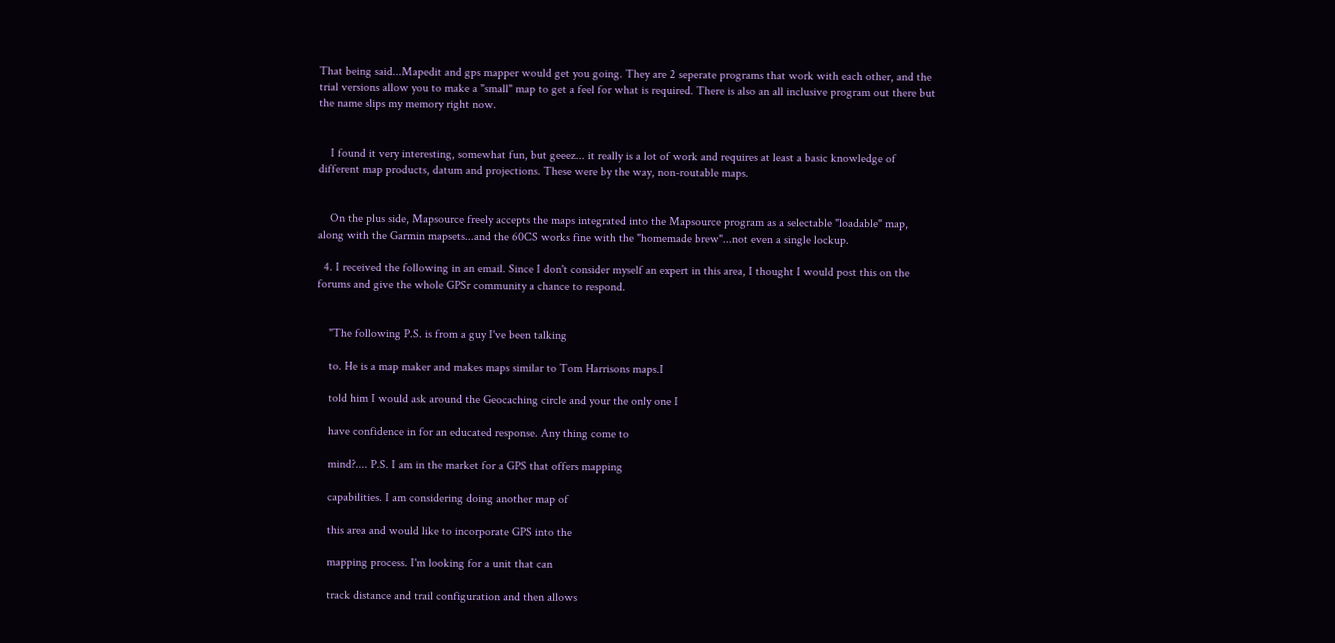That being said...Mapedit and gps mapper would get you going. They are 2 seperate programs that work with each other, and the trial versions allow you to make a "small" map to get a feel for what is required. There is also an all inclusive program out there but the name slips my memory right now.


    I found it very interesting, somewhat fun, but geeez... it really is a lot of work and requires at least a basic knowledge of different map products, datum and projections. These were by the way, non-routable maps.


    On the plus side, Mapsource freely accepts the maps integrated into the Mapsource program as a selectable "loadable" map, along with the Garmin mapsets...and the 60CS works fine with the "homemade brew"...not even a single lockup.

  4. I received the following in an email. Since I don't consider myself an expert in this area, I thought I would post this on the forums and give the whole GPSr community a chance to respond.


    "The following P.S. is from a guy I've been talking

    to. He is a map maker and makes maps similar to Tom Harrisons maps.I

    told him I would ask around the Geocaching circle and your the only one I

    have confidence in for an educated response. Any thing come to

    mind?.... P.S. I am in the market for a GPS that offers mapping

    capabilities. I am considering doing another map of

    this area and would like to incorporate GPS into the

    mapping process. I'm looking for a unit that can

    track distance and trail configuration and then allows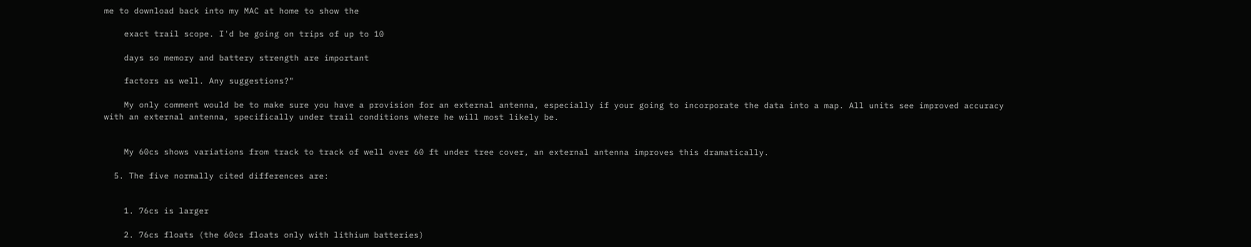me to download back into my MAC at home to show the

    exact trail scope. I'd be going on trips of up to 10

    days so memory and battery strength are important

    factors as well. Any suggestions?"

    My only comment would be to make sure you have a provision for an external antenna, especially if your going to incorporate the data into a map. All units see improved accuracy with an external antenna, specifically under trail conditions where he will most likely be.


    My 60cs shows variations from track to track of well over 60 ft under tree cover, an external antenna improves this dramatically.

  5. The five normally cited differences are:


    1. 76cs is larger

    2. 76cs floats (the 60cs floats only with lithium batteries)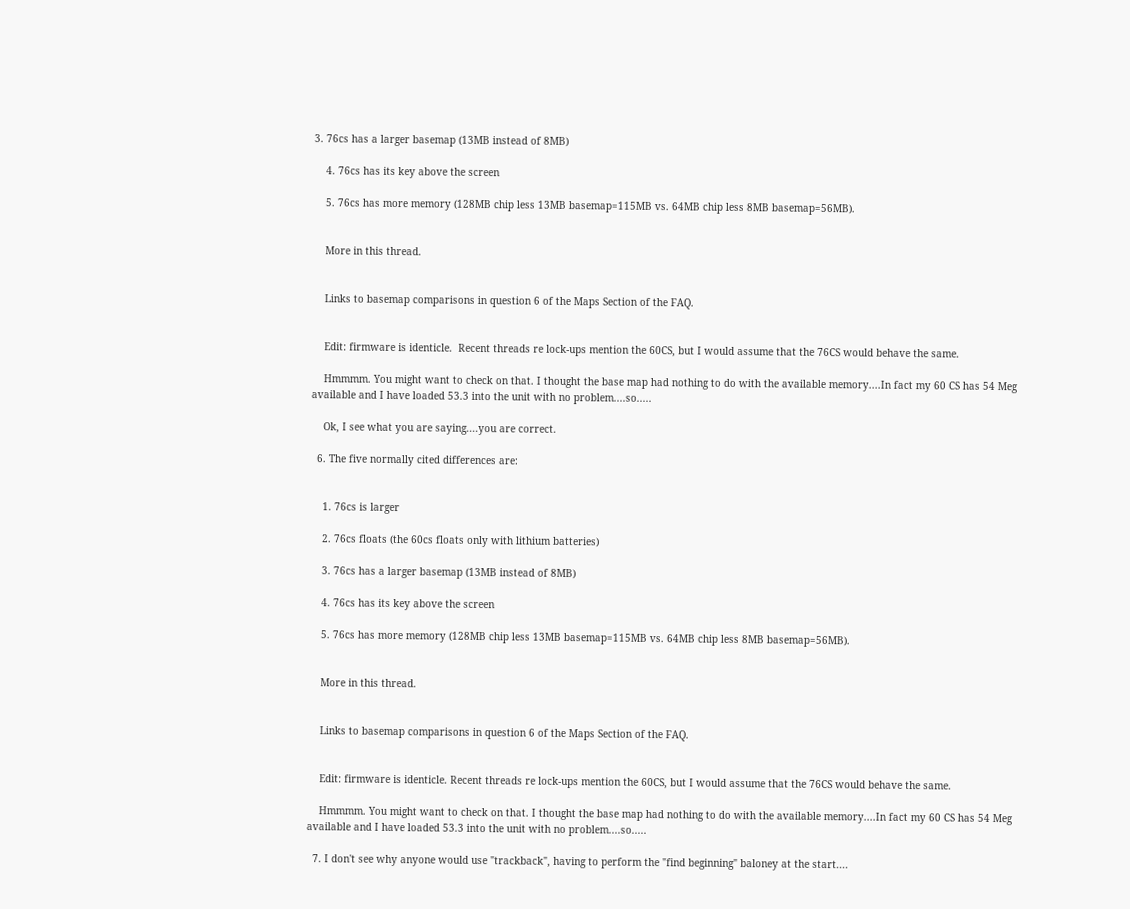3. 76cs has a larger basemap (13MB instead of 8MB)

    4. 76cs has its key above the screen

    5. 76cs has more memory (128MB chip less 13MB basemap=115MB vs. 64MB chip less 8MB basemap=56MB).


    More in this thread.


    Links to basemap comparisons in question 6 of the Maps Section of the FAQ.


    Edit: firmware is identicle.  Recent threads re lock-ups mention the 60CS, but I would assume that the 76CS would behave the same.

    Hmmmm. You might want to check on that. I thought the base map had nothing to do with the available memory....In fact my 60 CS has 54 Meg available and I have loaded 53.3 into the unit with no problem....so.....

    Ok, I see what you are saying....you are correct.

  6. The five normally cited differences are:


    1. 76cs is larger

    2. 76cs floats (the 60cs floats only with lithium batteries)

    3. 76cs has a larger basemap (13MB instead of 8MB)

    4. 76cs has its key above the screen

    5. 76cs has more memory (128MB chip less 13MB basemap=115MB vs. 64MB chip less 8MB basemap=56MB).


    More in this thread.


    Links to basemap comparisons in question 6 of the Maps Section of the FAQ.


    Edit: firmware is identicle. Recent threads re lock-ups mention the 60CS, but I would assume that the 76CS would behave the same.

    Hmmmm. You might want to check on that. I thought the base map had nothing to do with the available memory....In fact my 60 CS has 54 Meg available and I have loaded 53.3 into the unit with no problem....so.....

  7. I don't see why anyone would use "trackback", having to perform the "find beginning" baloney at the start....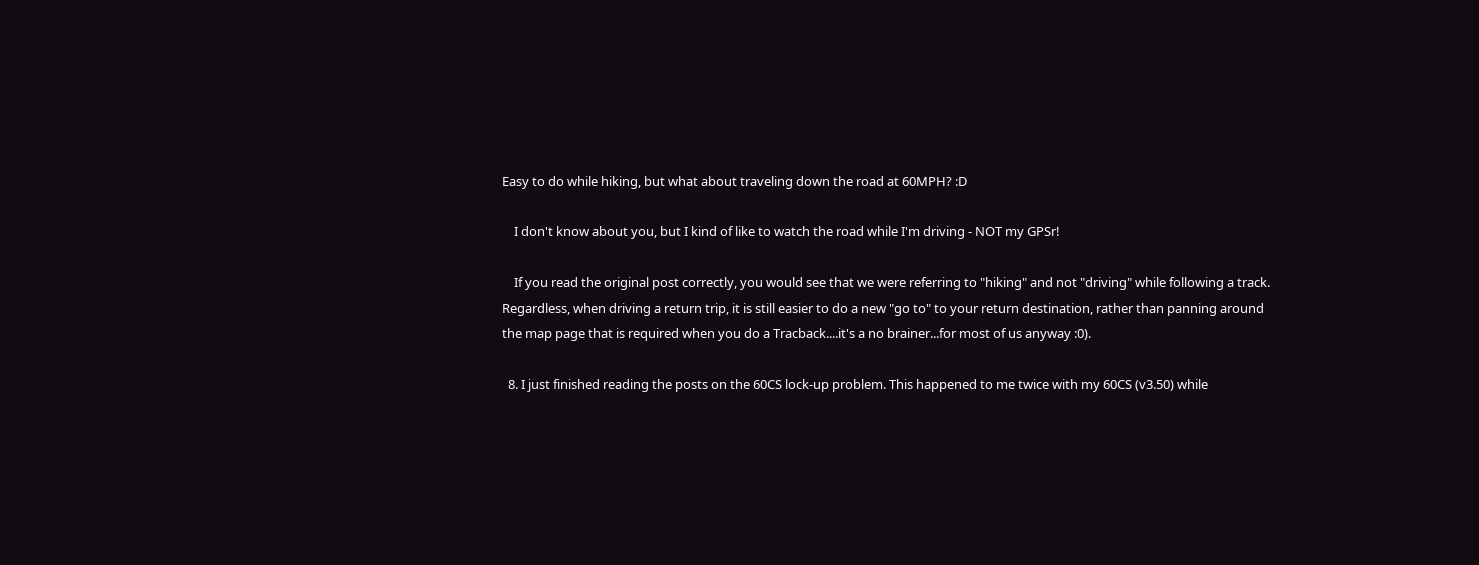Easy to do while hiking, but what about traveling down the road at 60MPH? :D

    I don't know about you, but I kind of like to watch the road while I'm driving - NOT my GPSr!

    If you read the original post correctly, you would see that we were referring to "hiking" and not "driving" while following a track. Regardless, when driving a return trip, it is still easier to do a new "go to" to your return destination, rather than panning around the map page that is required when you do a Tracback....it's a no brainer...for most of us anyway :0).

  8. I just finished reading the posts on the 60CS lock-up problem. This happened to me twice with my 60CS (v3.50) while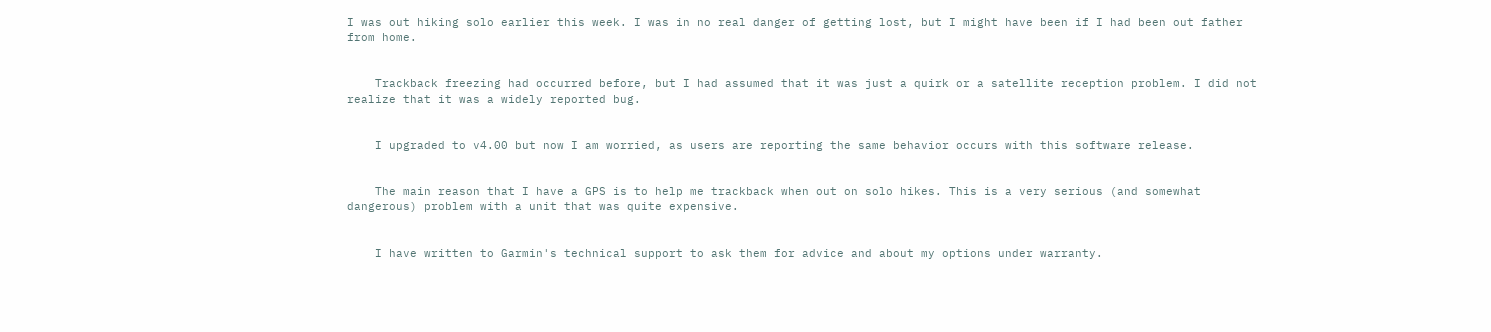I was out hiking solo earlier this week. I was in no real danger of getting lost, but I might have been if I had been out father from home.


    Trackback freezing had occurred before, but I had assumed that it was just a quirk or a satellite reception problem. I did not realize that it was a widely reported bug.


    I upgraded to v4.00 but now I am worried, as users are reporting the same behavior occurs with this software release.


    The main reason that I have a GPS is to help me trackback when out on solo hikes. This is a very serious (and somewhat dangerous) problem with a unit that was quite expensive.


    I have written to Garmin's technical support to ask them for advice and about my options under warranty.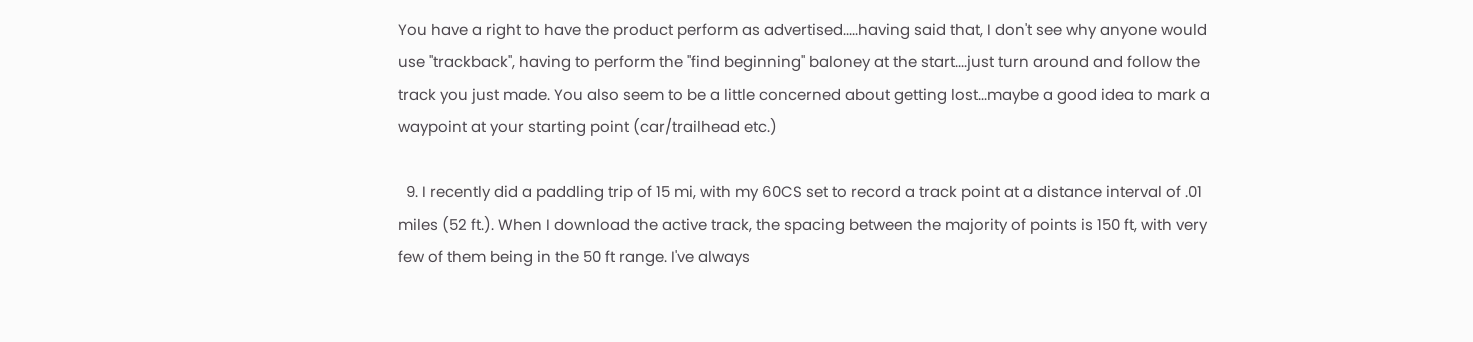You have a right to have the product perform as advertised.....having said that, I don't see why anyone would use "trackback", having to perform the "find beginning" baloney at the start....just turn around and follow the track you just made. You also seem to be a little concerned about getting lost...maybe a good idea to mark a waypoint at your starting point (car/trailhead etc.)

  9. I recently did a paddling trip of 15 mi, with my 60CS set to record a track point at a distance interval of .01 miles (52 ft.). When I download the active track, the spacing between the majority of points is 150 ft, with very few of them being in the 50 ft range. I've always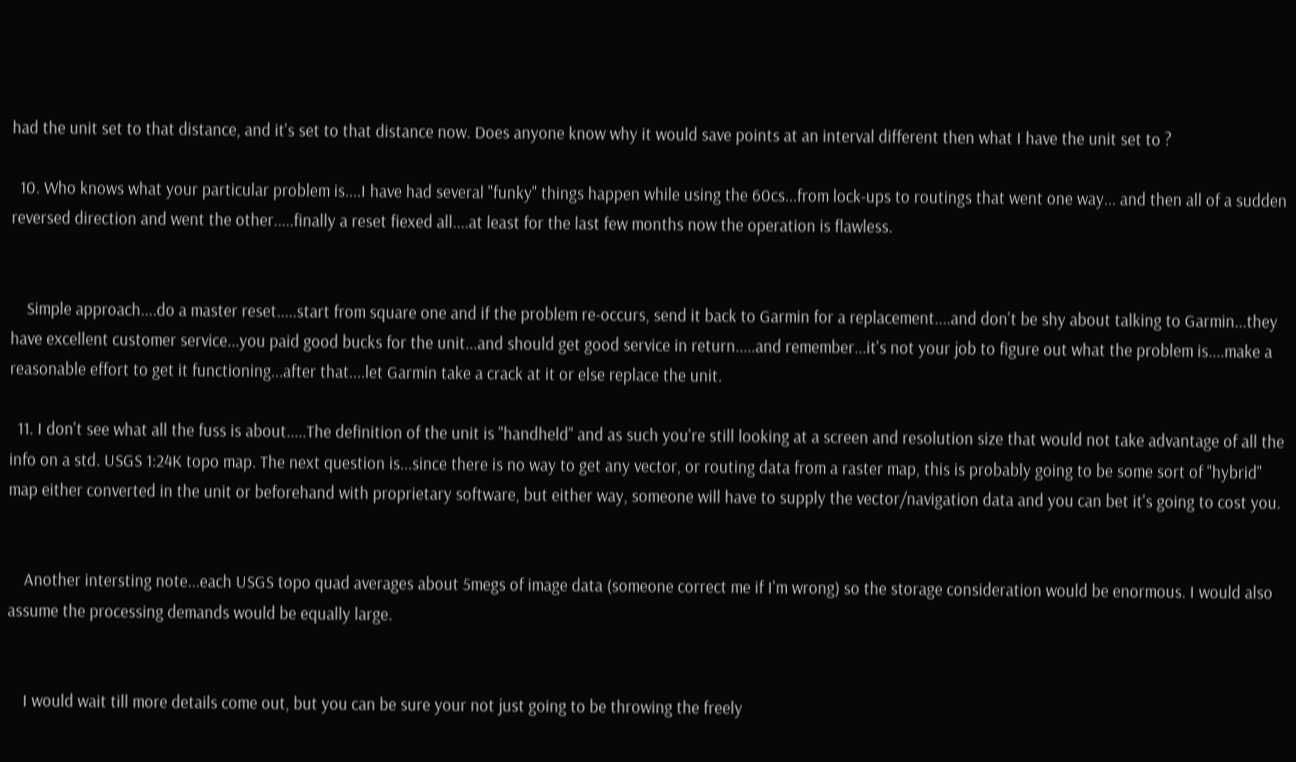had the unit set to that distance, and it's set to that distance now. Does anyone know why it would save points at an interval different then what I have the unit set to ?

  10. Who knows what your particular problem is....I have had several "funky" things happen while using the 60cs...from lock-ups to routings that went one way... and then all of a sudden reversed direction and went the other.....finally a reset fiexed all....at least for the last few months now the operation is flawless.


    Simple approach....do a master reset.....start from square one and if the problem re-occurs, send it back to Garmin for a replacement....and don't be shy about talking to Garmin...they have excellent customer service...you paid good bucks for the unit...and should get good service in return.....and remember...it's not your job to figure out what the problem is....make a reasonable effort to get it functioning...after that....let Garmin take a crack at it or else replace the unit.

  11. I don't see what all the fuss is about.....The definition of the unit is "handheld" and as such you're still looking at a screen and resolution size that would not take advantage of all the info on a std. USGS 1:24K topo map. The next question is...since there is no way to get any vector, or routing data from a raster map, this is probably going to be some sort of "hybrid" map either converted in the unit or beforehand with proprietary software, but either way, someone will have to supply the vector/navigation data and you can bet it's going to cost you.


    Another intersting note...each USGS topo quad averages about 5megs of image data (someone correct me if I'm wrong) so the storage consideration would be enormous. I would also assume the processing demands would be equally large.


    I would wait till more details come out, but you can be sure your not just going to be throwing the freely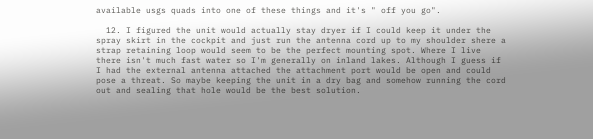available usgs quads into one of these things and it's " off you go".

  12. I figured the unit would actually stay dryer if I could keep it under the spray skirt in the cockpit and just run the antenna cord up to my shoulder shere a strap retaining loop would seem to be the perfect mounting spot. Where I live there isn't much fast water so I'm generally on inland lakes. Although I guess if I had the external antenna attached the attachment port would be open and could pose a threat. So maybe keeping the unit in a dry bag and somehow running the cord out and sealing that hole would be the best solution.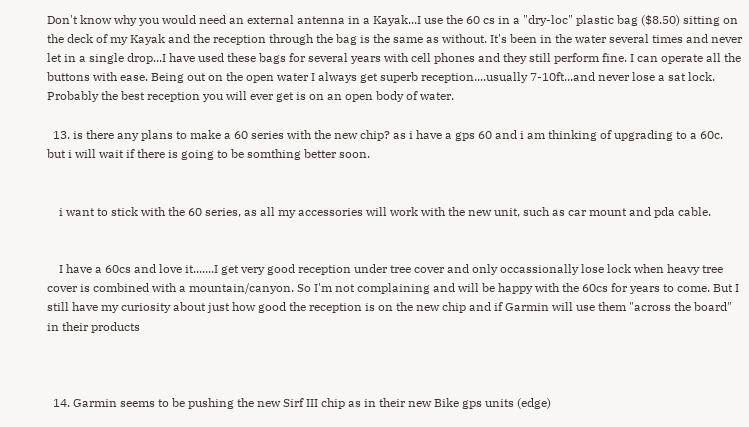Don't know why you would need an external antenna in a Kayak...I use the 60 cs in a "dry-loc" plastic bag ($8.50) sitting on the deck of my Kayak and the reception through the bag is the same as without. It's been in the water several times and never let in a single drop...I have used these bags for several years with cell phones and they still perform fine. I can operate all the buttons with ease. Being out on the open water I always get superb reception....usually 7-10ft...and never lose a sat lock. Probably the best reception you will ever get is on an open body of water.

  13. is there any plans to make a 60 series with the new chip? as i have a gps 60 and i am thinking of upgrading to a 60c. but i will wait if there is going to be somthing better soon.


    i want to stick with the 60 series, as all my accessories will work with the new unit, such as car mount and pda cable.


    I have a 60cs and love it.......I get very good reception under tree cover and only occassionally lose lock when heavy tree cover is combined with a mountain/canyon. So I'm not complaining and will be happy with the 60cs for years to come. But I still have my curiosity about just how good the reception is on the new chip and if Garmin will use them "across the board" in their products



  14. Garmin seems to be pushing the new Sirf III chip as in their new Bike gps units (edge)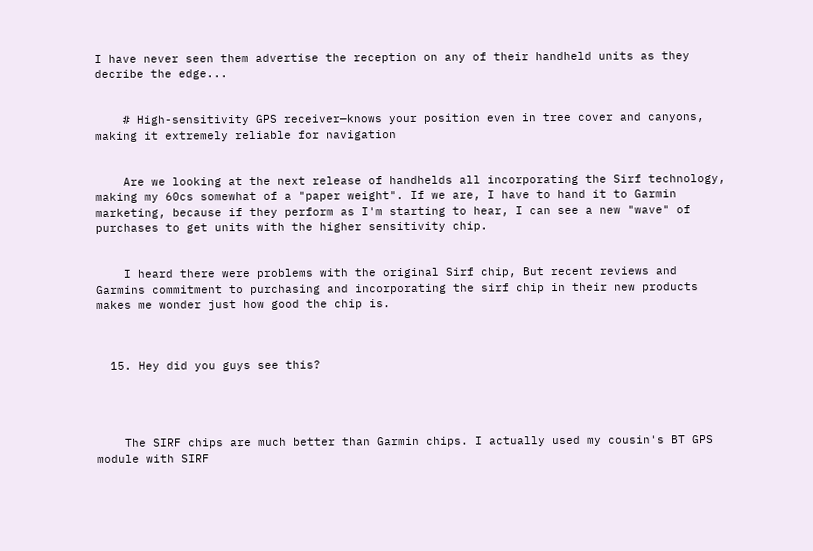I have never seen them advertise the reception on any of their handheld units as they decribe the edge...


    # High-sensitivity GPS receiver—knows your position even in tree cover and canyons, making it extremely reliable for navigation


    Are we looking at the next release of handhelds all incorporating the Sirf technology, making my 60cs somewhat of a "paper weight". If we are, I have to hand it to Garmin marketing, because if they perform as I'm starting to hear, I can see a new "wave" of purchases to get units with the higher sensitivity chip.


    I heard there were problems with the original Sirf chip, But recent reviews and Garmins commitment to purchasing and incorporating the sirf chip in their new products makes me wonder just how good the chip is.



  15. Hey did you guys see this?




    The SIRF chips are much better than Garmin chips. I actually used my cousin's BT GPS module with SIRF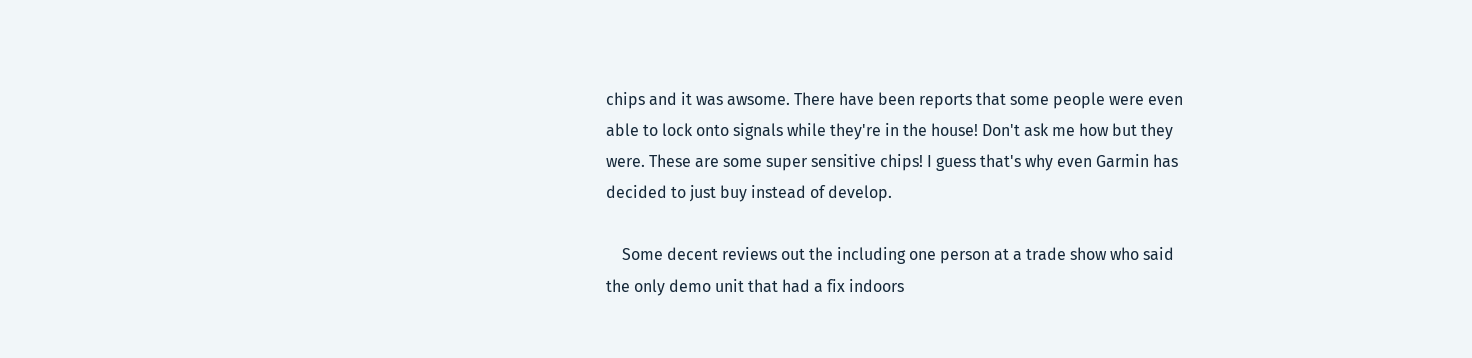chips and it was awsome. There have been reports that some people were even able to lock onto signals while they're in the house! Don't ask me how but they were. These are some super sensitive chips! I guess that's why even Garmin has decided to just buy instead of develop.

    Some decent reviews out the including one person at a trade show who said the only demo unit that had a fix indoors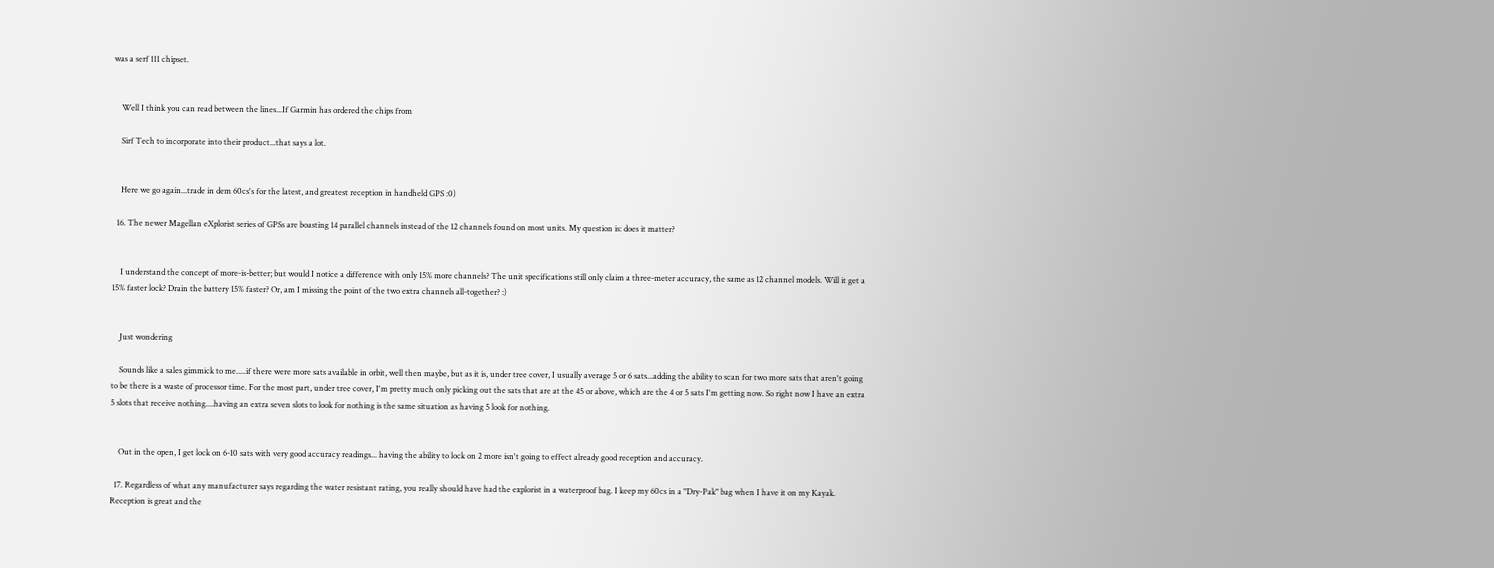was a serf 111 chipset.


    Well I think you can read between the lines...If Garmin has ordered the chips from

    Sirf Tech to incorporate into their product...that says a lot.


    Here we go again...trade in dem 60cs's for the latest, and greatest reception in handheld GPS :0)

  16. The newer Magellan eXplorist series of GPSs are boasting 14 parallel channels instead of the 12 channels found on most units. My question is: does it matter?


    I understand the concept of more-is-better; but would I notice a difference with only 15% more channels? The unit specifications still only claim a three-meter accuracy, the same as 12 channel models. Will it get a 15% faster lock? Drain the battery 15% faster? Or, am I missing the point of the two extra channels all-together? :)


    Just wondering

    Sounds like a sales gimmick to me.....if there were more sats available in orbit, well then maybe, but as it is, under tree cover, I usually average 5 or 6 sats...adding the ability to scan for two more sats that aren't going to be there is a waste of processor time. For the most part, under tree cover, I'm pretty much only picking out the sats that are at the 45 or above, which are the 4 or 5 sats I'm getting now. So right now I have an extra 5 slots that receive nothing....having an extra seven slots to look for nothing is the same situation as having 5 look for nothing.


    Out in the open, I get lock on 6-10 sats with very good accuracy readings... having the ability to lock on 2 more isn't going to effect already good reception and accuracy.

  17. Regardless of what any manufacturer says regarding the water resistant rating, you really should have had the explorist in a waterproof bag. I keep my 60cs in a "Dry-Pak" bag when I have it on my Kayak. Reception is great and the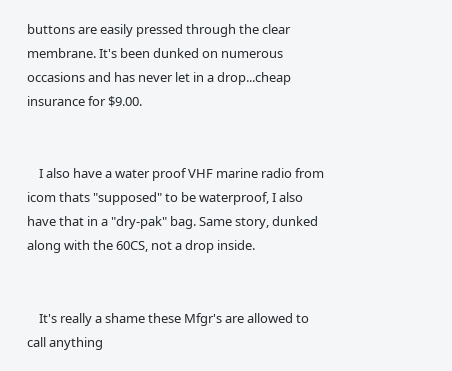buttons are easily pressed through the clear membrane. It's been dunked on numerous occasions and has never let in a drop...cheap insurance for $9.00.


    I also have a water proof VHF marine radio from icom thats "supposed" to be waterproof, I also have that in a "dry-pak" bag. Same story, dunked along with the 60CS, not a drop inside.


    It's really a shame these Mfgr's are allowed to call anything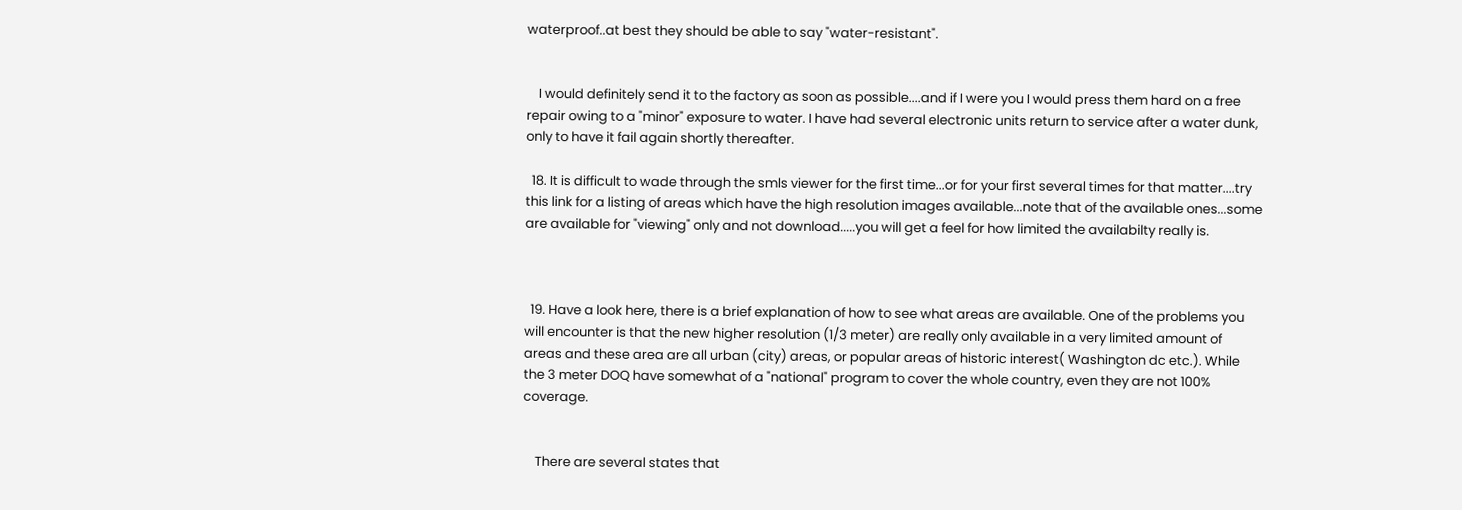waterproof..at best they should be able to say "water-resistant".


    I would definitely send it to the factory as soon as possible....and if I were you I would press them hard on a free repair owing to a "minor" exposure to water. I have had several electronic units return to service after a water dunk, only to have it fail again shortly thereafter.

  18. It is difficult to wade through the smls viewer for the first time...or for your first several times for that matter....try this link for a listing of areas which have the high resolution images available...note that of the available ones...some are available for "viewing" only and not download.....you will get a feel for how limited the availabilty really is.



  19. Have a look here, there is a brief explanation of how to see what areas are available. One of the problems you will encounter is that the new higher resolution (1/3 meter) are really only available in a very limited amount of areas and these area are all urban (city) areas, or popular areas of historic interest( Washington dc etc.). While the 3 meter DOQ have somewhat of a "national" program to cover the whole country, even they are not 100% coverage.


    There are several states that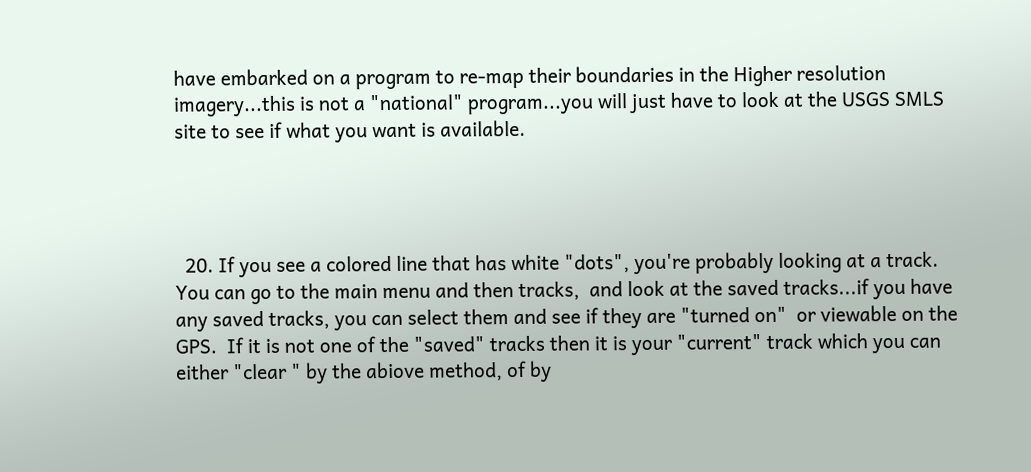have embarked on a program to re-map their boundaries in the Higher resolution imagery...this is not a "national" program...you will just have to look at the USGS SMLS site to see if what you want is available.




  20. If you see a colored line that has white "dots", you're probably looking at a track.  You can go to the main menu and then tracks,  and look at the saved tracks...if you have any saved tracks, you can select them and see if they are "turned on"  or viewable on the GPS.  If it is not one of the "saved" tracks then it is your "current" track which you can either "clear " by the abiove method, of by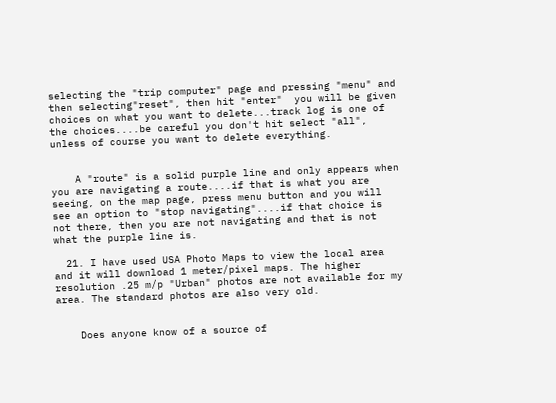selecting the "trip computer" page and pressing "menu" and then selecting"reset", then hit "enter"  you will be given choices on what you want to delete...track log is one of the choices....be careful you don't hit select "all", unless of course you want to delete everything.


    A "route" is a solid purple line and only appears when you are navigating a route....if that is what you are seeing, on the map page, press menu button and you will see an option to "stop navigating"....if that choice is not there, then you are not navigating and that is not what the purple line is.

  21. I have used USA Photo Maps to view the local area and it will download 1 meter/pixel maps. The higher resolution .25 m/p "Urban" photos are not available for my area. The standard photos are also very old.


    Does anyone know of a source of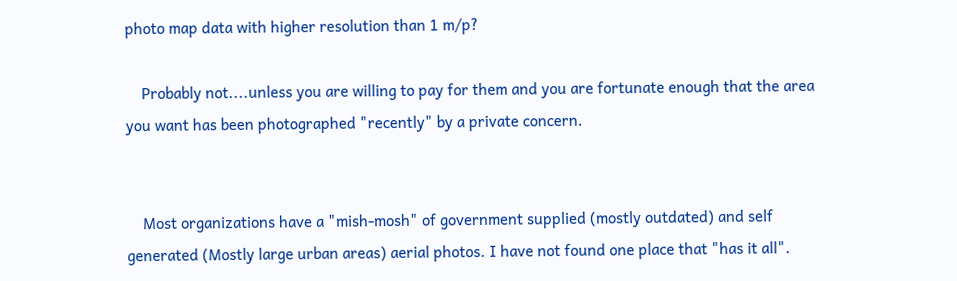photo map data with higher resolution than 1 m/p?

    Probably not....unless you are willing to pay for them and you are fortunate enough that the area you want has been photographed "recently" by a private concern.


    Most organizations have a "mish-mosh" of government supplied (mostly outdated) and self generated (Mostly large urban areas) aerial photos. I have not found one place that "has it all".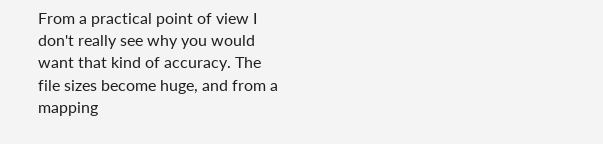From a practical point of view I don't really see why you would want that kind of accuracy. The file sizes become huge, and from a mapping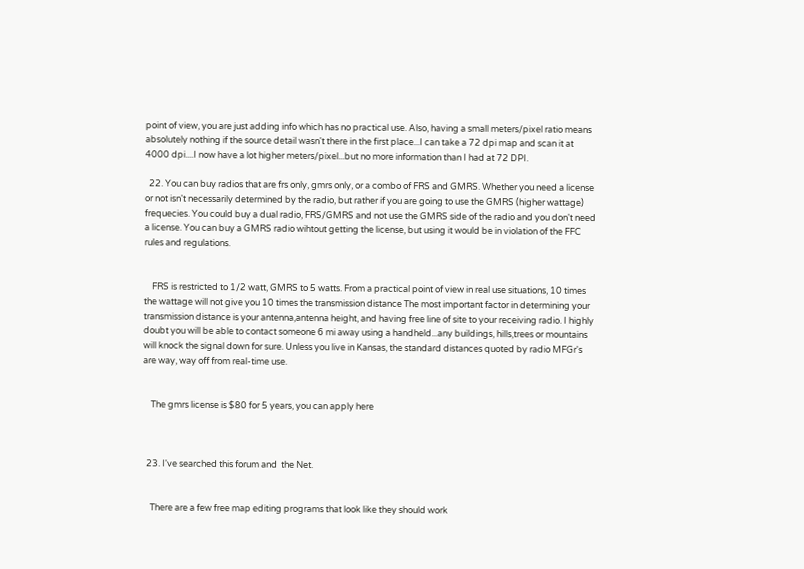point of view, you are just adding info which has no practical use. Also, having a small meters/pixel ratio means absolutely nothing if the source detail wasn't there in the first place...I can take a 72 dpi map and scan it at 4000 dpi....I now have a lot higher meters/pixel...but no more information than I had at 72 DPI.

  22. You can buy radios that are frs only, gmrs only, or a combo of FRS and GMRS. Whether you need a license or not isn't necessarily determined by the radio, but rather if you are going to use the GMRS (higher wattage) frequecies. You could buy a dual radio, FRS/GMRS and not use the GMRS side of the radio and you don't need a license. You can buy a GMRS radio wihtout getting the license, but using it would be in violation of the FFC rules and regulations.


    FRS is restricted to 1/2 watt, GMRS to 5 watts. From a practical point of view in real use situations, 10 times the wattage will not give you 10 times the transmission distance The most important factor in determining your transmission distance is your antenna,antenna height, and having free line of site to your receiving radio. I highly doubt you will be able to contact someone 6 mi away using a handheld...any buildings, hills,trees or mountains will knock the signal down for sure. Unless you live in Kansas, the standard distances quoted by radio MFGr's are way, way off from real-time use.


    The gmrs license is $80 for 5 years, you can apply here



  23. I've searched this forum and  the Net.


    There are a few free map editing programs that look like they should work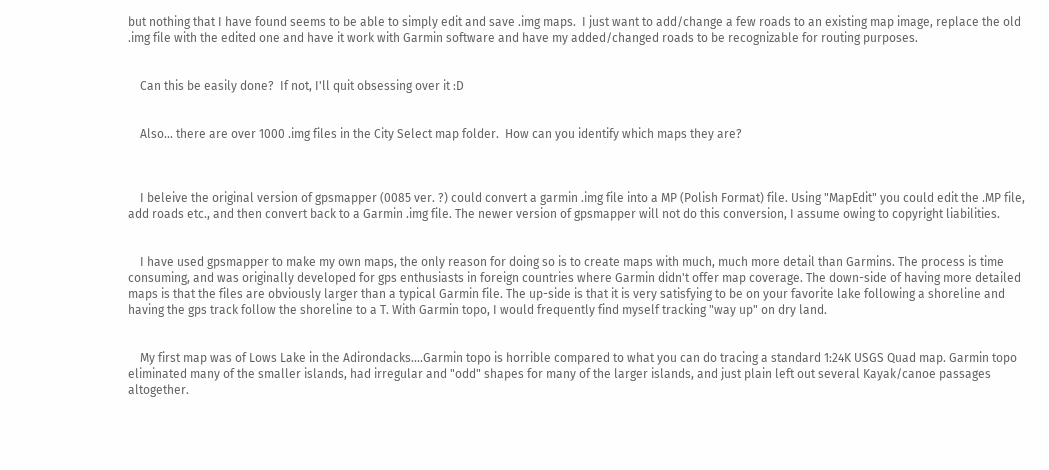but nothing that I have found seems to be able to simply edit and save .img maps.  I just want to add/change a few roads to an existing map image, replace the old .img file with the edited one and have it work with Garmin software and have my added/changed roads to be recognizable for routing purposes.


    Can this be easily done?  If not, I'll quit obsessing over it :D


    Also... there are over 1000 .img files in the City Select map folder.  How can you identify which maps they are?



    I beleive the original version of gpsmapper (0085 ver. ?) could convert a garmin .img file into a MP (Polish Format) file. Using "MapEdit" you could edit the .MP file, add roads etc., and then convert back to a Garmin .img file. The newer version of gpsmapper will not do this conversion, I assume owing to copyright liabilities.


    I have used gpsmapper to make my own maps, the only reason for doing so is to create maps with much, much more detail than Garmins. The process is time consuming, and was originally developed for gps enthusiasts in foreign countries where Garmin didn't offer map coverage. The down-side of having more detailed maps is that the files are obviously larger than a typical Garmin file. The up-side is that it is very satisfying to be on your favorite lake following a shoreline and having the gps track follow the shoreline to a T. With Garmin topo, I would frequently find myself tracking "way up" on dry land.


    My first map was of Lows Lake in the Adirondacks....Garmin topo is horrible compared to what you can do tracing a standard 1:24K USGS Quad map. Garmin topo eliminated many of the smaller islands, had irregular and "odd" shapes for many of the larger islands, and just plain left out several Kayak/canoe passages altogether.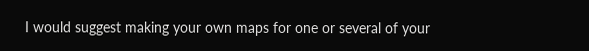I would suggest making your own maps for one or several of your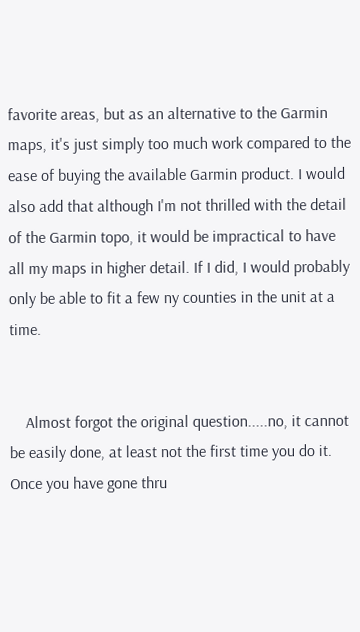favorite areas, but as an alternative to the Garmin maps, it's just simply too much work compared to the ease of buying the available Garmin product. I would also add that although I'm not thrilled with the detail of the Garmin topo, it would be impractical to have all my maps in higher detail. If I did, I would probably only be able to fit a few ny counties in the unit at a time.


    Almost forgot the original question.....no, it cannot be easily done, at least not the first time you do it. Once you have gone thru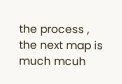the process , the next map is much mcuh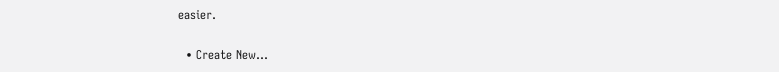easier.

  • Create New...